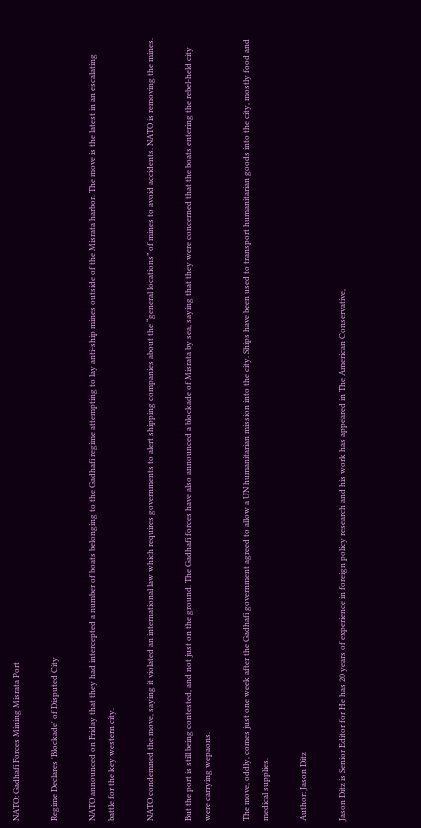NATO: Gadhafi Forces Mining Misrata Port

Regime Declares 'Blockade' of Disputed City

NATO announced on Friday that they had intercepted a number of boats belonging to the Gadhafi regime attempting to lay anti-ship mines outside of the Misrata harbor. The move is the latest in an escalating battle for the key western city.

NATO condemned the move, saying it violated an international law which requires governments to alert shipping companies about the “general locations” of mines to avoid accidents. NATO is removing the mines.

But the port is still being contested, and not just on the ground. The Gadhafi forces have also announced a blockade of Misrata by sea, saying that they were concerned that the boats entering the rebel-held city were carrying wepaons.

The move, oddly, comes just one week after the Gadhafi government agreed to allow a UN humanitarian mission into the city. Ships have been used to transport humanitarian goods into the city, mostly food and medical supplies.

Author: Jason Ditz

Jason Ditz is Senior Editor for He has 20 years of experience in foreign policy research and his work has appeared in The American Conservative,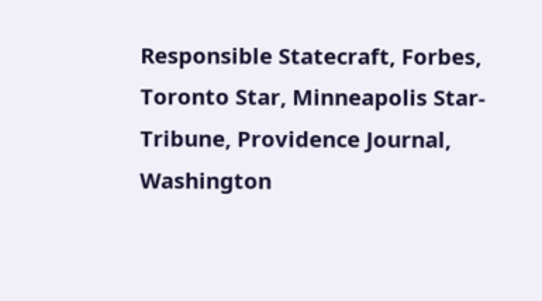Responsible Statecraft, Forbes, Toronto Star, Minneapolis Star-Tribune, Providence Journal, Washington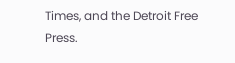Times, and the Detroit Free Press.